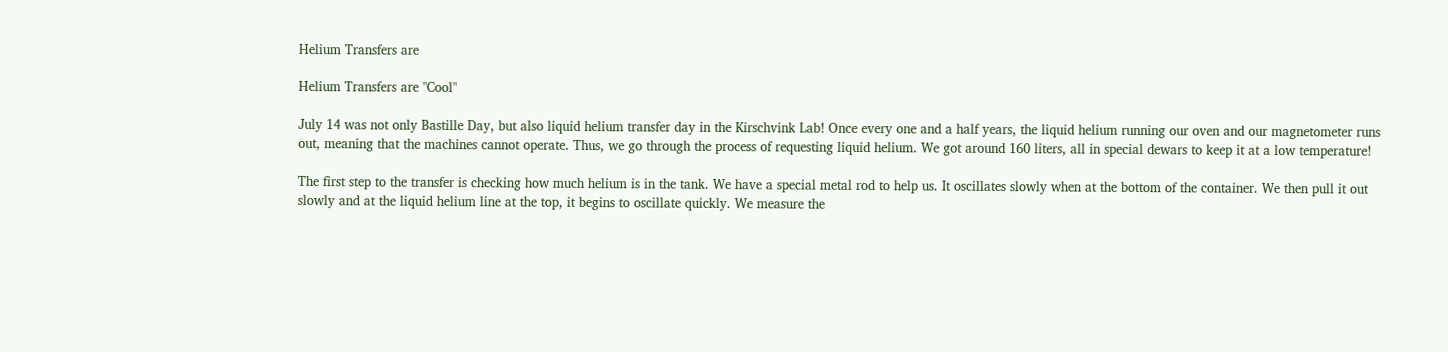Helium Transfers are

Helium Transfers are "Cool"

July 14 was not only Bastille Day, but also liquid helium transfer day in the Kirschvink Lab! Once every one and a half years, the liquid helium running our oven and our magnetometer runs out, meaning that the machines cannot operate. Thus, we go through the process of requesting liquid helium. We got around 160 liters, all in special dewars to keep it at a low temperature!

The first step to the transfer is checking how much helium is in the tank. We have a special metal rod to help us. It oscillates slowly when at the bottom of the container. We then pull it out slowly and at the liquid helium line at the top, it begins to oscillate quickly. We measure the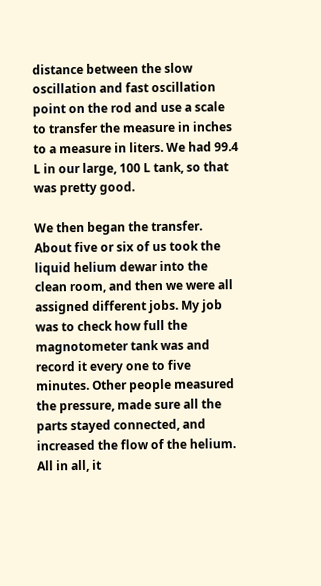distance between the slow oscillation and fast oscillation point on the rod and use a scale to transfer the measure in inches to a measure in liters. We had 99.4 L in our large, 100 L tank, so that was pretty good.

We then began the transfer. About five or six of us took the liquid helium dewar into the clean room, and then we were all assigned different jobs. My job was to check how full the magnotometer tank was and record it every one to five minutes. Other people measured the pressure, made sure all the parts stayed connected, and increased the flow of the helium. All in all, it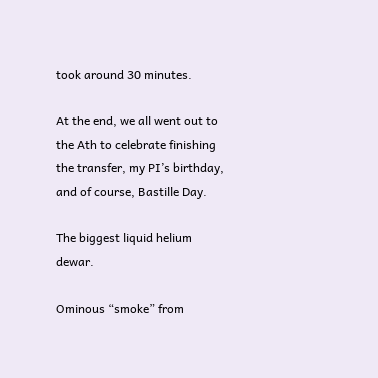took around 30 minutes.

At the end, we all went out to the Ath to celebrate finishing the transfer, my PI’s birthday, and of course, Bastille Day.

The biggest liquid helium dewar.

Ominous “smoke” from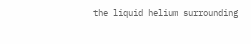the liquid helium surrounding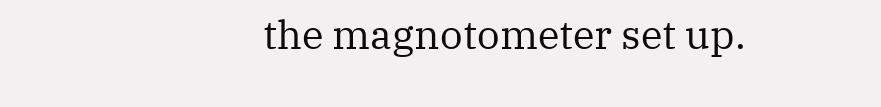the magnotometer set up.